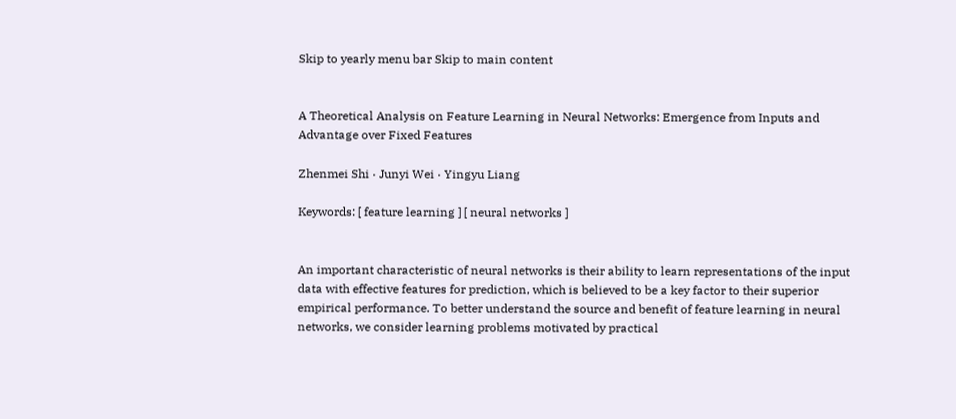Skip to yearly menu bar Skip to main content


A Theoretical Analysis on Feature Learning in Neural Networks: Emergence from Inputs and Advantage over Fixed Features

Zhenmei Shi · Junyi Wei · Yingyu Liang

Keywords: [ feature learning ] [ neural networks ]


An important characteristic of neural networks is their ability to learn representations of the input data with effective features for prediction, which is believed to be a key factor to their superior empirical performance. To better understand the source and benefit of feature learning in neural networks, we consider learning problems motivated by practical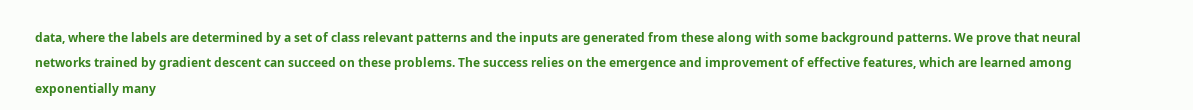data, where the labels are determined by a set of class relevant patterns and the inputs are generated from these along with some background patterns. We prove that neural networks trained by gradient descent can succeed on these problems. The success relies on the emergence and improvement of effective features, which are learned among exponentially many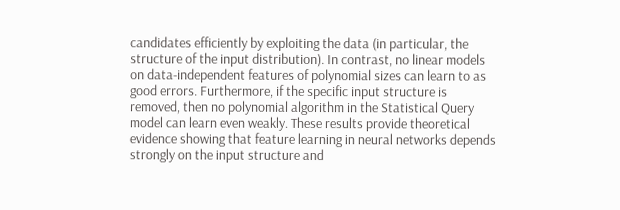candidates efficiently by exploiting the data (in particular, the structure of the input distribution). In contrast, no linear models on data-independent features of polynomial sizes can learn to as good errors. Furthermore, if the specific input structure is removed, then no polynomial algorithm in the Statistical Query model can learn even weakly. These results provide theoretical evidence showing that feature learning in neural networks depends strongly on the input structure and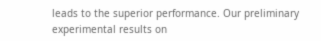leads to the superior performance. Our preliminary experimental results on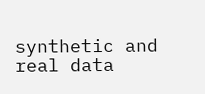synthetic and real data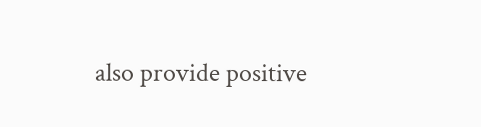also provide positive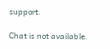support.

Chat is not available.